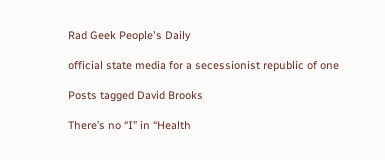Rad Geek People's Daily

official state media for a secessionist republic of one

Posts tagged David Brooks

There’s no “I” in “Health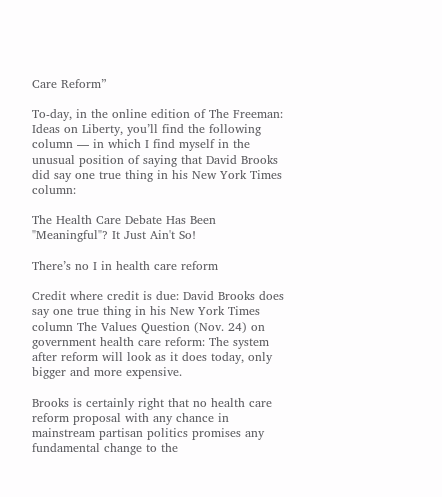Care Reform”

To-day, in the online edition of The Freeman: Ideas on Liberty, you’ll find the following column — in which I find myself in the unusual position of saying that David Brooks did say one true thing in his New York Times column:

The Health Care Debate Has Been "Meaningful"? It Just Ain't So!

There’s no I in health care reform

Credit where credit is due: David Brooks does say one true thing in his New York Times column The Values Question (Nov. 24) on government health care reform: The system after reform will look as it does today, only bigger and more expensive.

Brooks is certainly right that no health care reform proposal with any chance in mainstream partisan politics promises any fundamental change to the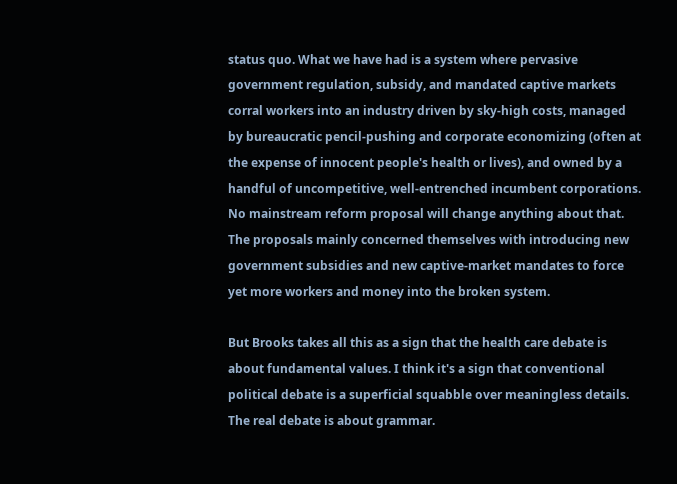status quo. What we have had is a system where pervasive government regulation, subsidy, and mandated captive markets corral workers into an industry driven by sky-high costs, managed by bureaucratic pencil-pushing and corporate economizing (often at the expense of innocent people's health or lives), and owned by a handful of uncompetitive, well-entrenched incumbent corporations. No mainstream reform proposal will change anything about that. The proposals mainly concerned themselves with introducing new government subsidies and new captive-market mandates to force yet more workers and money into the broken system.

But Brooks takes all this as a sign that the health care debate is about fundamental values. I think it's a sign that conventional political debate is a superficial squabble over meaningless details. The real debate is about grammar.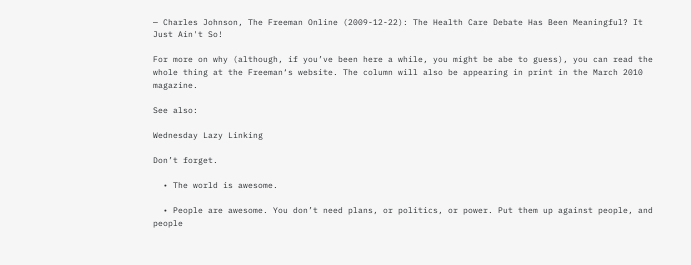— Charles Johnson, The Freeman Online (2009-12-22): The Health Care Debate Has Been Meaningful? It Just Ain't So!

For more on why (although, if you’ve been here a while, you might be abe to guess), you can read the whole thing at the Freeman‘s website. The column will also be appearing in print in the March 2010 magazine.

See also:

Wednesday Lazy Linking

Don’t forget.

  • The world is awesome.

  • People are awesome. You don’t need plans, or politics, or power. Put them up against people, and people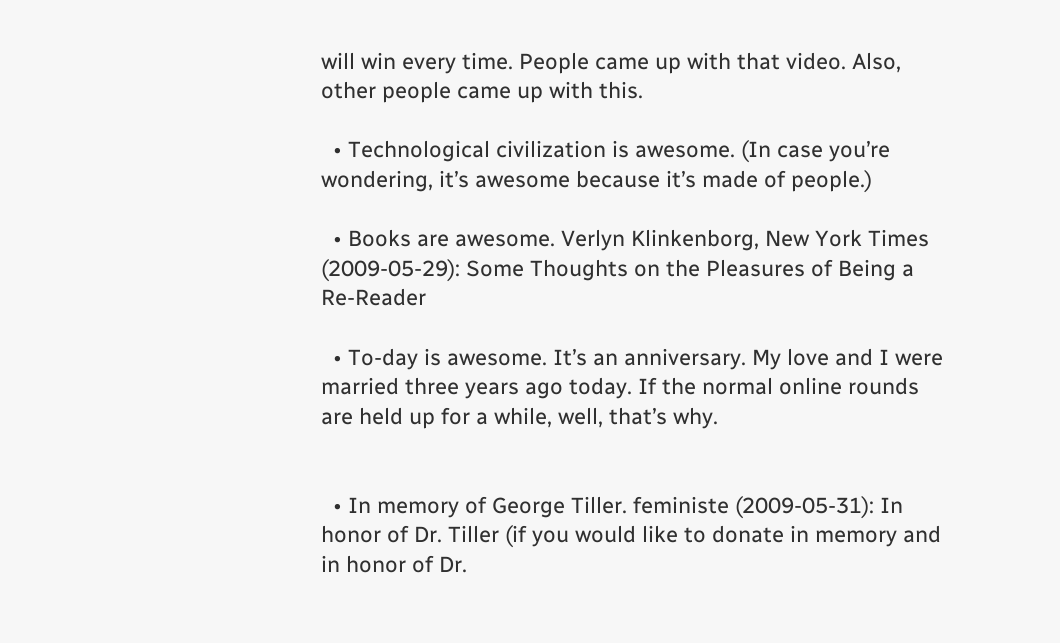will win every time. People came up with that video. Also, other people came up with this.

  • Technological civilization is awesome. (In case you’re wondering, it’s awesome because it’s made of people.)

  • Books are awesome. Verlyn Klinkenborg, New York Times (2009-05-29): Some Thoughts on the Pleasures of Being a Re-Reader

  • To-day is awesome. It’s an anniversary. My love and I were married three years ago today. If the normal online rounds are held up for a while, well, that’s why.


  • In memory of George Tiller. feministe (2009-05-31): In honor of Dr. Tiller (if you would like to donate in memory and in honor of Dr.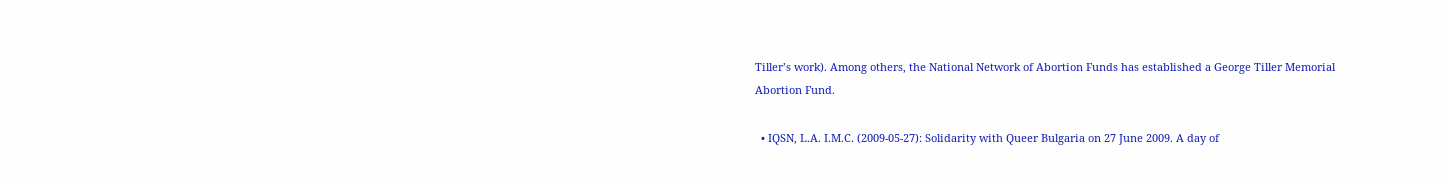Tiller’s work). Among others, the National Network of Abortion Funds has established a George Tiller Memorial Abortion Fund.

  • IQSN, L.A. I.M.C. (2009-05-27): Solidarity with Queer Bulgaria on 27 June 2009. A day of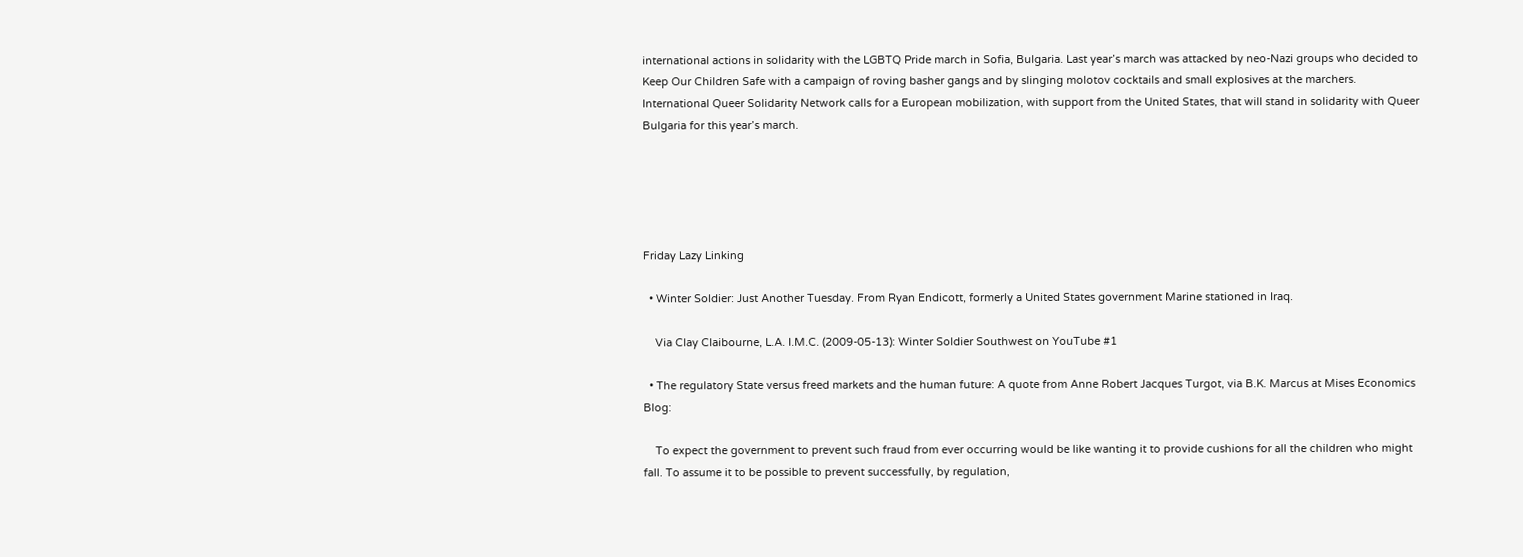international actions in solidarity with the LGBTQ Pride march in Sofia, Bulgaria. Last year’s march was attacked by neo-Nazi groups who decided to Keep Our Children Safe with a campaign of roving basher gangs and by slinging molotov cocktails and small explosives at the marchers. International Queer Solidarity Network calls for a European mobilization, with support from the United States, that will stand in solidarity with Queer Bulgaria for this year’s march.





Friday Lazy Linking

  • Winter Soldier: Just Another Tuesday. From Ryan Endicott, formerly a United States government Marine stationed in Iraq.

    Via Clay Claibourne, L.A. I.M.C. (2009-05-13): Winter Soldier Southwest on YouTube #1

  • The regulatory State versus freed markets and the human future: A quote from Anne Robert Jacques Turgot, via B.K. Marcus at Mises Economics Blog:

    To expect the government to prevent such fraud from ever occurring would be like wanting it to provide cushions for all the children who might fall. To assume it to be possible to prevent successfully, by regulation,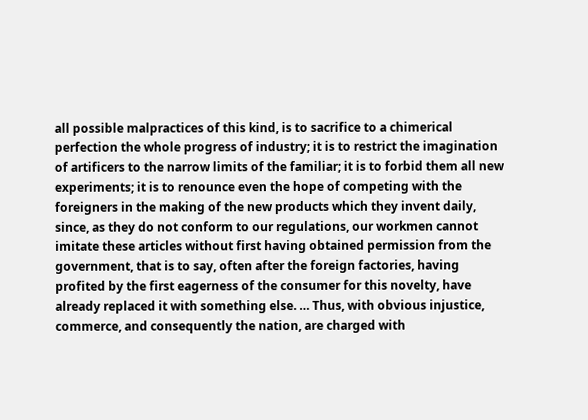all possible malpractices of this kind, is to sacrifice to a chimerical perfection the whole progress of industry; it is to restrict the imagination of artificers to the narrow limits of the familiar; it is to forbid them all new experiments; it is to renounce even the hope of competing with the foreigners in the making of the new products which they invent daily, since, as they do not conform to our regulations, our workmen cannot imitate these articles without first having obtained permission from the government, that is to say, often after the foreign factories, having profited by the first eagerness of the consumer for this novelty, have already replaced it with something else. … Thus, with obvious injustice, commerce, and consequently the nation, are charged with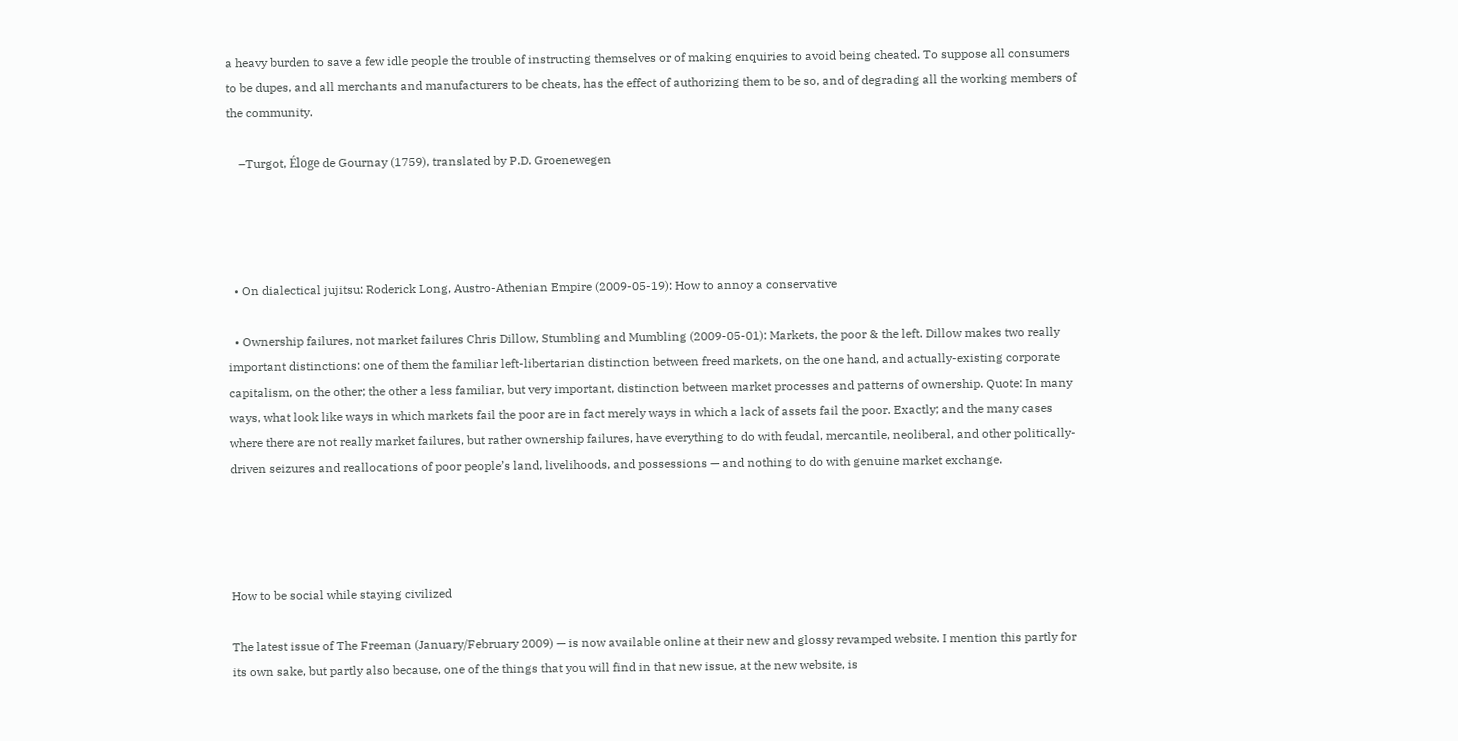a heavy burden to save a few idle people the trouble of instructing themselves or of making enquiries to avoid being cheated. To suppose all consumers to be dupes, and all merchants and manufacturers to be cheats, has the effect of authorizing them to be so, and of degrading all the working members of the community.

    –Turgot, Éloge de Gournay (1759), translated by P.D. Groenewegen




  • On dialectical jujitsu: Roderick Long, Austro-Athenian Empire (2009-05-19): How to annoy a conservative

  • Ownership failures, not market failures Chris Dillow, Stumbling and Mumbling (2009-05-01): Markets, the poor & the left. Dillow makes two really important distinctions: one of them the familiar left-libertarian distinction between freed markets, on the one hand, and actually-existing corporate capitalism, on the other; the other a less familiar, but very important, distinction between market processes and patterns of ownership. Quote: In many ways, what look like ways in which markets fail the poor are in fact merely ways in which a lack of assets fail the poor. Exactly; and the many cases where there are not really market failures, but rather ownership failures, have everything to do with feudal, mercantile, neoliberal, and other politically-driven seizures and reallocations of poor people’s land, livelihoods, and possessions — and nothing to do with genuine market exchange.




How to be social while staying civilized

The latest issue of The Freeman (January/February 2009) — is now available online at their new and glossy revamped website. I mention this partly for its own sake, but partly also because, one of the things that you will find in that new issue, at the new website, is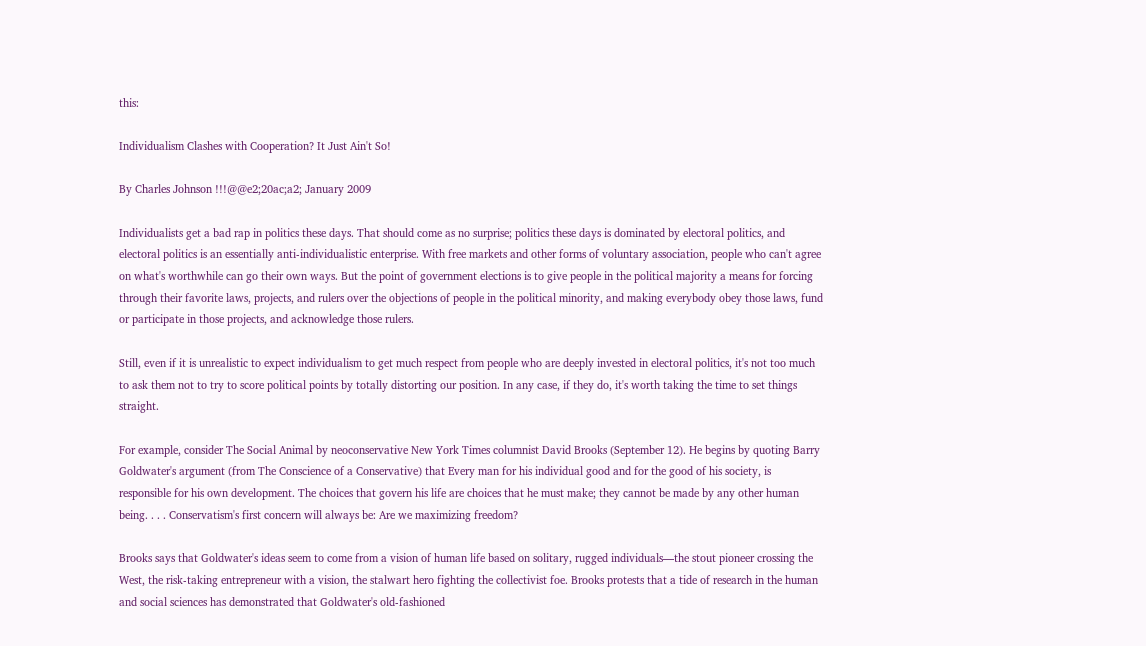this:

Individualism Clashes with Cooperation? It Just Ain't So!

By Charles Johnson !!!@@e2;20ac;a2; January 2009

Individualists get a bad rap in politics these days. That should come as no surprise; politics these days is dominated by electoral politics, and electoral politics is an essentially anti-individualistic enterprise. With free markets and other forms of voluntary association, people who can't agree on what's worthwhile can go their own ways. But the point of government elections is to give people in the political majority a means for forcing through their favorite laws, projects, and rulers over the objections of people in the political minority, and making everybody obey those laws, fund or participate in those projects, and acknowledge those rulers.

Still, even if it is unrealistic to expect individualism to get much respect from people who are deeply invested in electoral politics, it's not too much to ask them not to try to score political points by totally distorting our position. In any case, if they do, it's worth taking the time to set things straight.

For example, consider The Social Animal by neoconservative New York Times columnist David Brooks (September 12). He begins by quoting Barry Goldwater's argument (from The Conscience of a Conservative) that Every man for his individual good and for the good of his society, is responsible for his own development. The choices that govern his life are choices that he must make; they cannot be made by any other human being. . . . Conservatism's first concern will always be: Are we maximizing freedom?

Brooks says that Goldwater's ideas seem to come from a vision of human life based on solitary, rugged individuals—the stout pioneer crossing the West, the risk-taking entrepreneur with a vision, the stalwart hero fighting the collectivist foe. Brooks protests that a tide of research in the human and social sciences has demonstrated that Goldwater's old-fashioned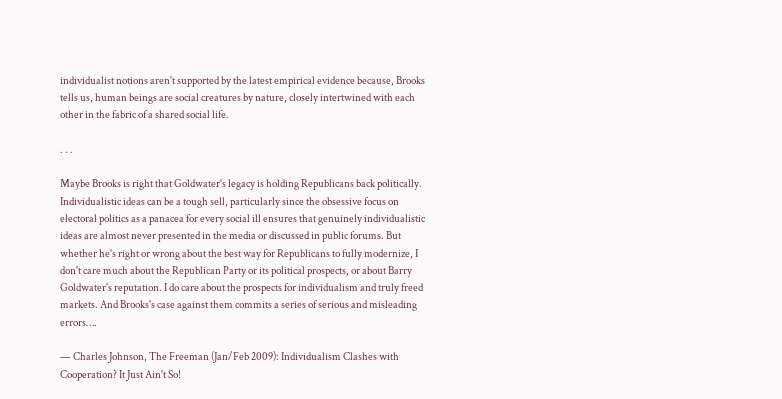individualist notions aren't supported by the latest empirical evidence because, Brooks tells us, human beings are social creatures by nature, closely intertwined with each other in the fabric of a shared social life.

. . .

Maybe Brooks is right that Goldwater's legacy is holding Republicans back politically. Individualistic ideas can be a tough sell, particularly since the obsessive focus on electoral politics as a panacea for every social ill ensures that genuinely individualistic ideas are almost never presented in the media or discussed in public forums. But whether he's right or wrong about the best way for Republicans to fully modernize, I don't care much about the Republican Party or its political prospects, or about Barry Goldwater's reputation. I do care about the prospects for individualism and truly freed markets. And Brooks's case against them commits a series of serious and misleading errors….

— Charles Johnson, The Freeman (Jan/Feb 2009): Individualism Clashes with Cooperation? It Just Ain't So!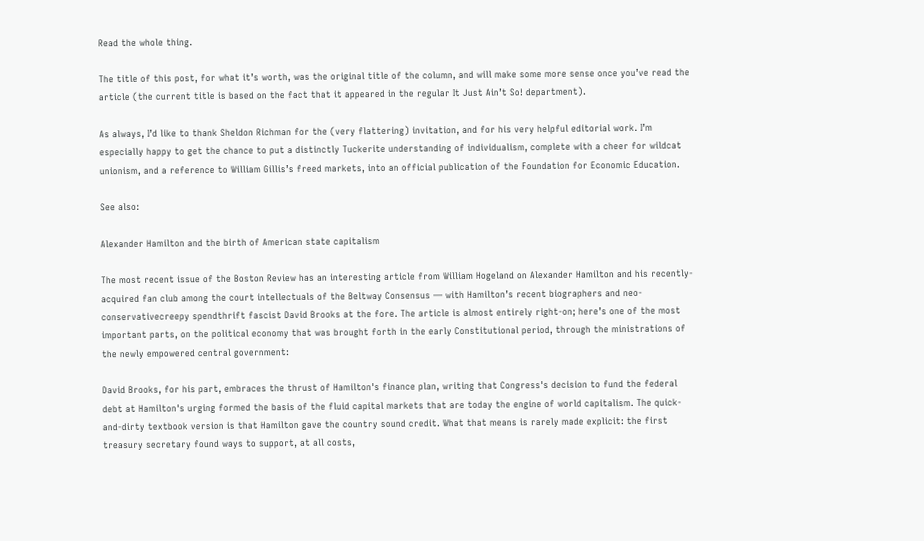Read the whole thing.

The title of this post, for what it’s worth, was the original title of the column, and will make some more sense once you’ve read the article (the current title is based on the fact that it appeared in the regular It Just Ain’t So! department).

As always, I’d like to thank Sheldon Richman for the (very flattering) invitation, and for his very helpful editorial work. I’m especially happy to get the chance to put a distinctly Tuckerite understanding of individualism, complete with a cheer for wildcat unionism, and a reference to William Gillis’s freed markets, into an official publication of the Foundation for Economic Education.

See also:

Alexander Hamilton and the birth of American state capitalism

The most recent issue of the Boston Review has an interesting article from William Hogeland on Alexander Hamilton and his recently-acquired fan club among the court intellectuals of the Beltway Consensus — with Hamilton’s recent biographers and neo-conservativecreepy spendthrift fascist David Brooks at the fore. The article is almost entirely right-on; here’s one of the most important parts, on the political economy that was brought forth in the early Constitutional period, through the ministrations of the newly empowered central government:

David Brooks, for his part, embraces the thrust of Hamilton's finance plan, writing that Congress's decision to fund the federal debt at Hamilton's urging formed the basis of the fluid capital markets that are today the engine of world capitalism. The quick-and-dirty textbook version is that Hamilton gave the country sound credit. What that means is rarely made explicit: the first treasury secretary found ways to support, at all costs,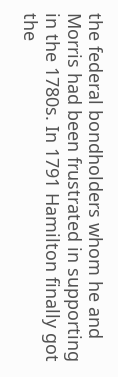the federal bondholders whom he and Morris had been frustrated in supporting in the 1780s. In 1791 Hamilton finally got the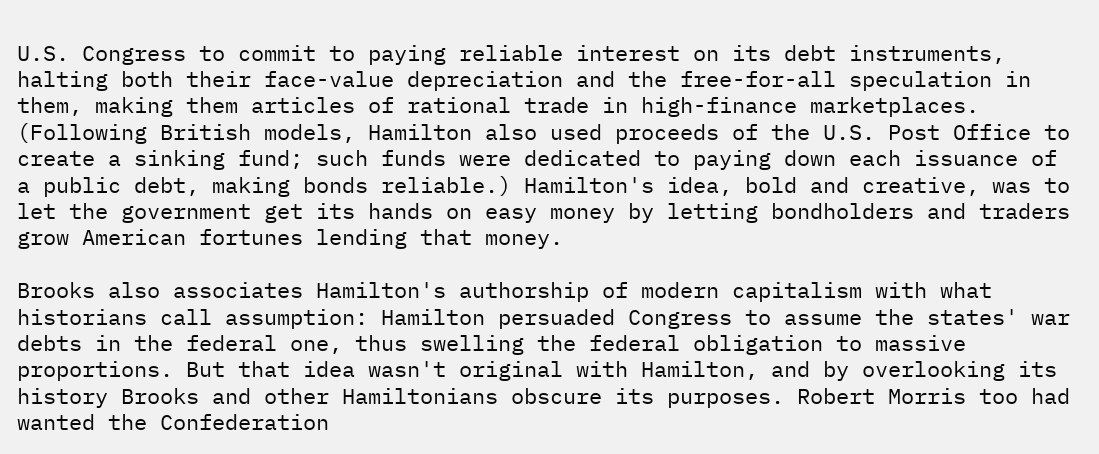U.S. Congress to commit to paying reliable interest on its debt instruments, halting both their face-value depreciation and the free-for-all speculation in them, making them articles of rational trade in high-finance marketplaces. (Following British models, Hamilton also used proceeds of the U.S. Post Office to create a sinking fund; such funds were dedicated to paying down each issuance of a public debt, making bonds reliable.) Hamilton's idea, bold and creative, was to let the government get its hands on easy money by letting bondholders and traders grow American fortunes lending that money.

Brooks also associates Hamilton's authorship of modern capitalism with what historians call assumption: Hamilton persuaded Congress to assume the states' war debts in the federal one, thus swelling the federal obligation to massive proportions. But that idea wasn't original with Hamilton, and by overlooking its history Brooks and other Hamiltonians obscure its purposes. Robert Morris too had wanted the Confederation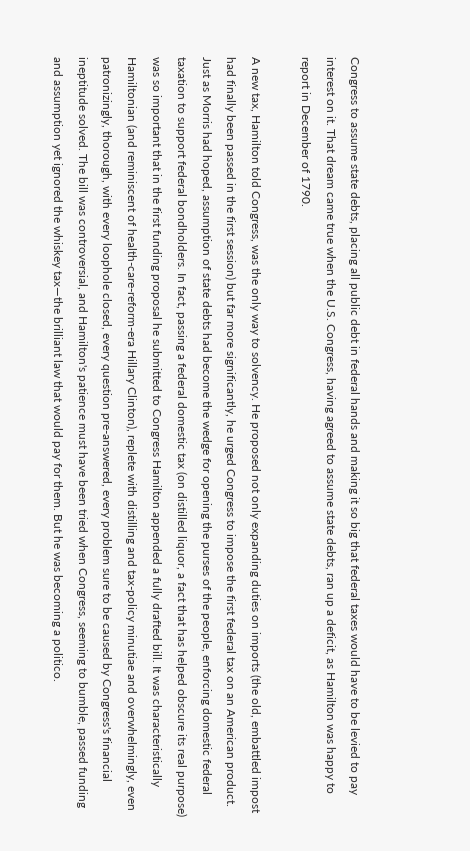Congress to assume state debts, placing all public debt in federal hands and making it so big that federal taxes would have to be levied to pay interest on it. That dream came true when the U.S. Congress, having agreed to assume state debts, ran up a deficit, as Hamilton was happy to report in December of 1790.

A new tax, Hamilton told Congress, was the only way to solvency. He proposed not only expanding duties on imports (the old, embattled impost had finally been passed in the first session) but far more significantly, he urged Congress to impose the first federal tax on an American product. Just as Morris had hoped, assumption of state debts had become the wedge for opening the purses of the people, enforcing domestic federal taxation to support federal bondholders. In fact, passing a federal domestic tax (on distilled liquor, a fact that has helped obscure its real purpose) was so important that in the first funding proposal he submitted to Congress Hamilton appended a fully drafted bill. It was characteristically Hamiltonian (and reminiscent of health-care-reform-era Hillary Clinton), replete with distilling and tax-policy minutiae and overwhelmingly, even patronizingly, thorough, with every loophole closed, every question pre-answered, every problem sure to be caused by Congress's financial ineptitude solved. The bill was controversial, and Hamilton's patience must have been tried when Congress, seeming to bumble, passed funding and assumption yet ignored the whiskey tax—the brilliant law that would pay for them. But he was becoming a politico.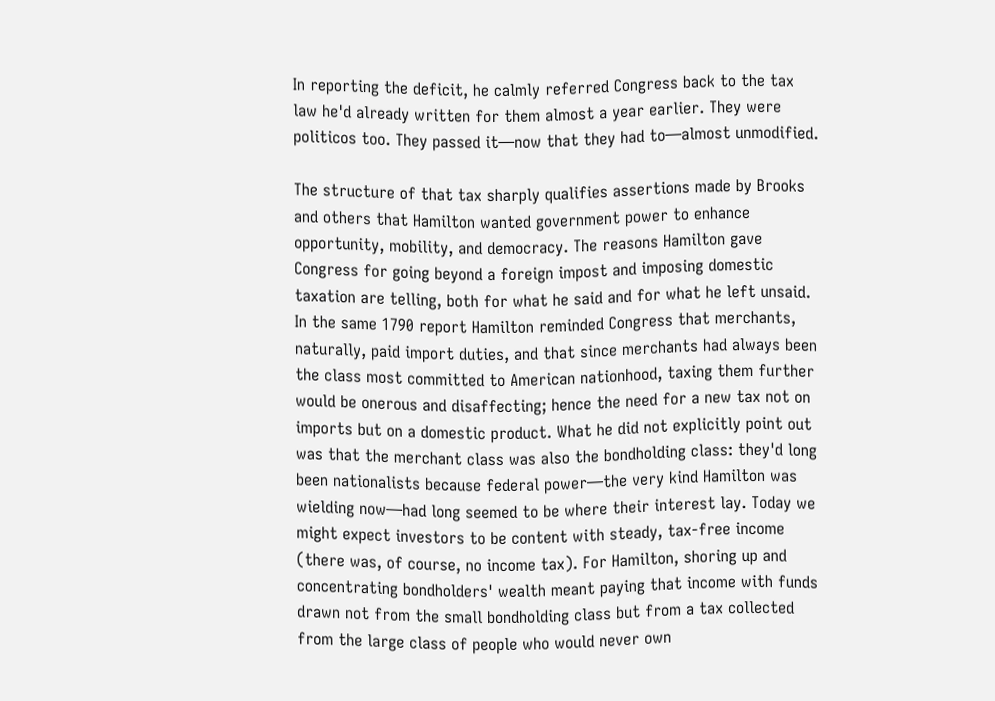In reporting the deficit, he calmly referred Congress back to the tax law he'd already written for them almost a year earlier. They were politicos too. They passed it—now that they had to—almost unmodified.

The structure of that tax sharply qualifies assertions made by Brooks and others that Hamilton wanted government power to enhance opportunity, mobility, and democracy. The reasons Hamilton gave Congress for going beyond a foreign impost and imposing domestic taxation are telling, both for what he said and for what he left unsaid. In the same 1790 report Hamilton reminded Congress that merchants, naturally, paid import duties, and that since merchants had always been the class most committed to American nationhood, taxing them further would be onerous and disaffecting; hence the need for a new tax not on imports but on a domestic product. What he did not explicitly point out was that the merchant class was also the bondholding class: they'd long been nationalists because federal power—the very kind Hamilton was wielding now—had long seemed to be where their interest lay. Today we might expect investors to be content with steady, tax-free income (there was, of course, no income tax). For Hamilton, shoring up and concentrating bondholders' wealth meant paying that income with funds drawn not from the small bondholding class but from a tax collected from the large class of people who would never own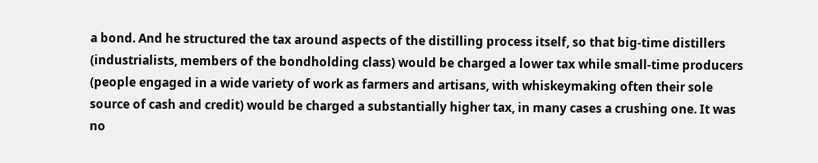a bond. And he structured the tax around aspects of the distilling process itself, so that big-time distillers (industrialists, members of the bondholding class) would be charged a lower tax while small-time producers (people engaged in a wide variety of work as farmers and artisans, with whiskeymaking often their sole source of cash and credit) would be charged a substantially higher tax, in many cases a crushing one. It was no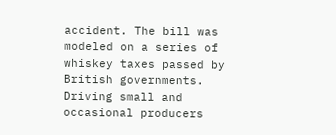accident. The bill was modeled on a series of whiskey taxes passed by British governments. Driving small and occasional producers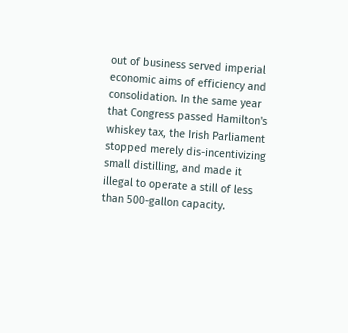out of business served imperial economic aims of efficiency and consolidation. In the same year that Congress passed Hamilton's whiskey tax, the Irish Parliament stopped merely dis-incentivizing small distilling, and made it illegal to operate a still of less than 500-gallon capacity.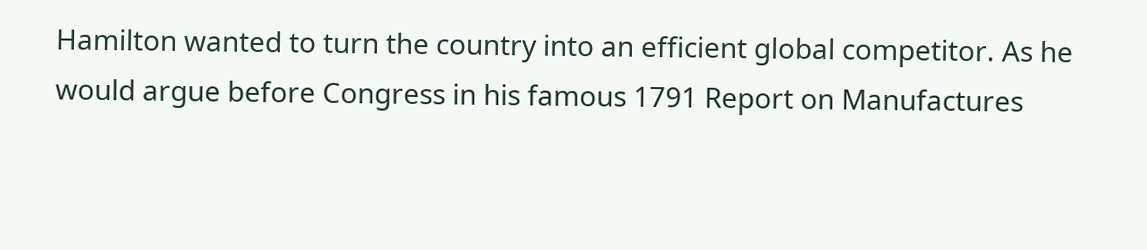Hamilton wanted to turn the country into an efficient global competitor. As he would argue before Congress in his famous 1791 Report on Manufactures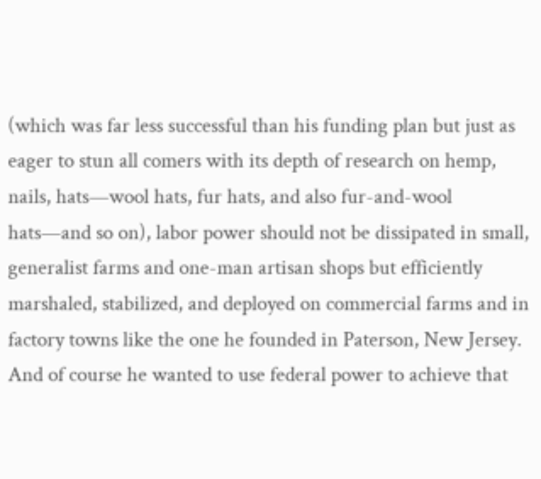(which was far less successful than his funding plan but just as eager to stun all comers with its depth of research on hemp, nails, hats—wool hats, fur hats, and also fur-and-wool hats—and so on), labor power should not be dissipated in small, generalist farms and one-man artisan shops but efficiently marshaled, stabilized, and deployed on commercial farms and in factory towns like the one he founded in Paterson, New Jersey. And of course he wanted to use federal power to achieve that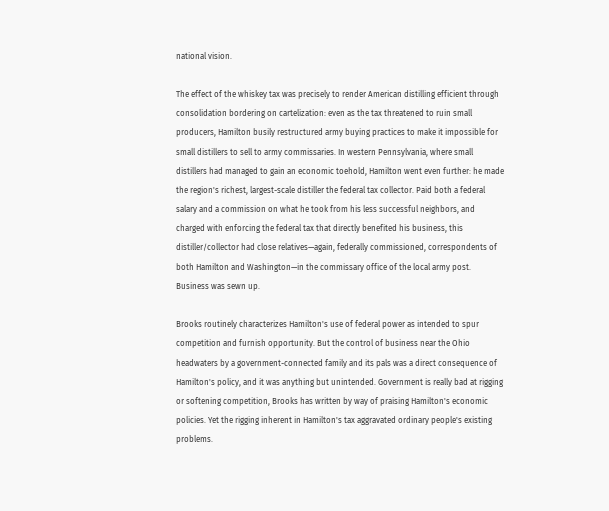national vision.

The effect of the whiskey tax was precisely to render American distilling efficient through consolidation bordering on cartelization: even as the tax threatened to ruin small producers, Hamilton busily restructured army buying practices to make it impossible for small distillers to sell to army commissaries. In western Pennsylvania, where small distillers had managed to gain an economic toehold, Hamilton went even further: he made the region's richest, largest-scale distiller the federal tax collector. Paid both a federal salary and a commission on what he took from his less successful neighbors, and charged with enforcing the federal tax that directly benefited his business, this distiller/collector had close relatives—again, federally commissioned, correspondents of both Hamilton and Washington—in the commissary office of the local army post. Business was sewn up.

Brooks routinely characterizes Hamilton's use of federal power as intended to spur competition and furnish opportunity. But the control of business near the Ohio headwaters by a government-connected family and its pals was a direct consequence of Hamilton's policy, and it was anything but unintended. Government is really bad at rigging or softening competition, Brooks has written by way of praising Hamilton's economic policies. Yet the rigging inherent in Hamilton's tax aggravated ordinary people's existing problems.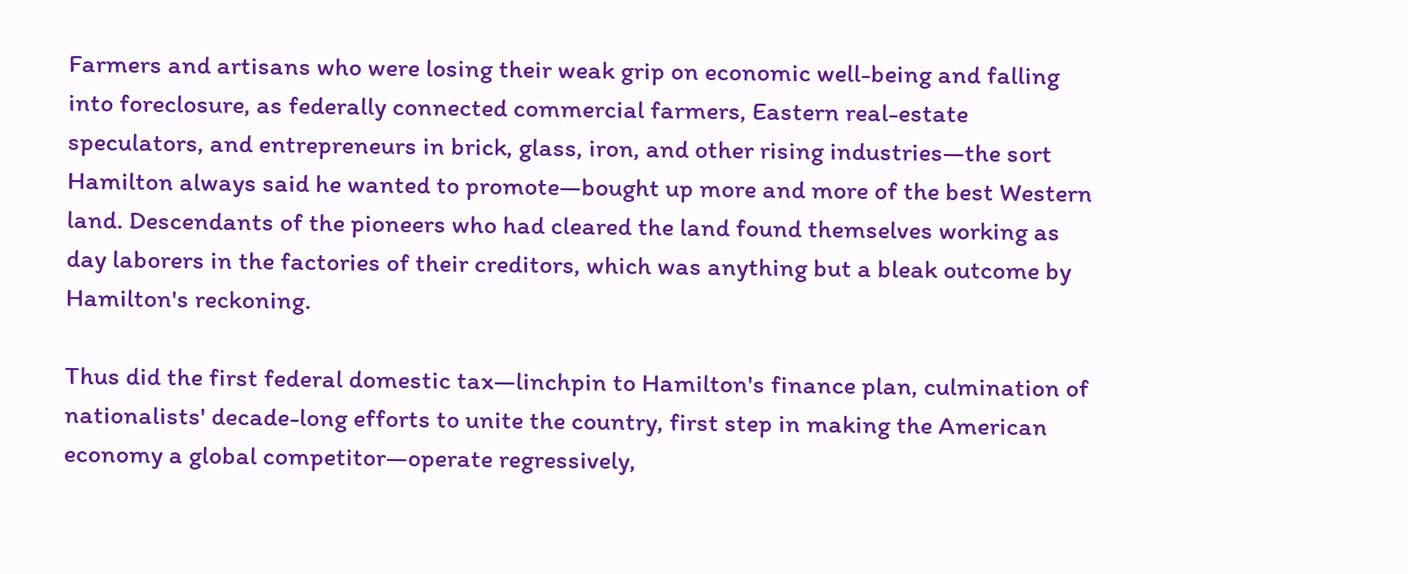Farmers and artisans who were losing their weak grip on economic well-being and falling into foreclosure, as federally connected commercial farmers, Eastern real-estate speculators, and entrepreneurs in brick, glass, iron, and other rising industries—the sort Hamilton always said he wanted to promote—bought up more and more of the best Western land. Descendants of the pioneers who had cleared the land found themselves working as day laborers in the factories of their creditors, which was anything but a bleak outcome by Hamilton's reckoning.

Thus did the first federal domestic tax—linchpin to Hamilton's finance plan, culmination of nationalists' decade-long efforts to unite the country, first step in making the American economy a global competitor—operate regressively,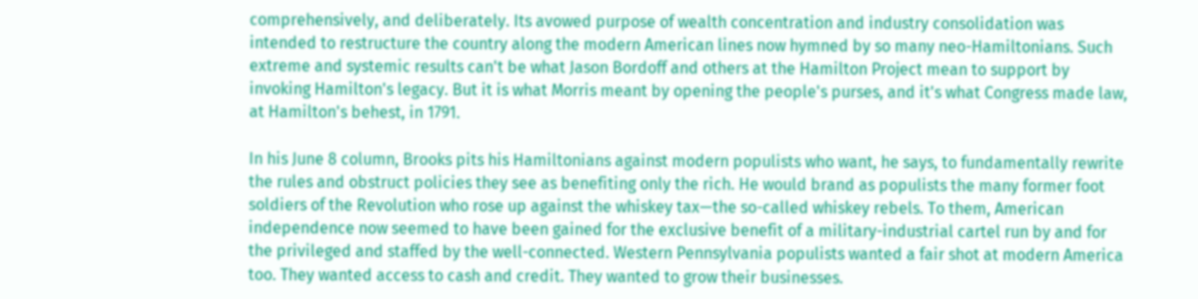comprehensively, and deliberately. Its avowed purpose of wealth concentration and industry consolidation was intended to restructure the country along the modern American lines now hymned by so many neo-Hamiltonians. Such extreme and systemic results can't be what Jason Bordoff and others at the Hamilton Project mean to support by invoking Hamilton's legacy. But it is what Morris meant by opening the people's purses, and it's what Congress made law, at Hamilton's behest, in 1791.

In his June 8 column, Brooks pits his Hamiltonians against modern populists who want, he says, to fundamentally rewrite the rules and obstruct policies they see as benefiting only the rich. He would brand as populists the many former foot soldiers of the Revolution who rose up against the whiskey tax—the so-called whiskey rebels. To them, American independence now seemed to have been gained for the exclusive benefit of a military-industrial cartel run by and for the privileged and staffed by the well-connected. Western Pennsylvania populists wanted a fair shot at modern America too. They wanted access to cash and credit. They wanted to grow their businesses.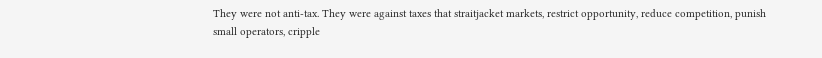They were not anti-tax. They were against taxes that straitjacket markets, restrict opportunity, reduce competition, punish small operators, cripple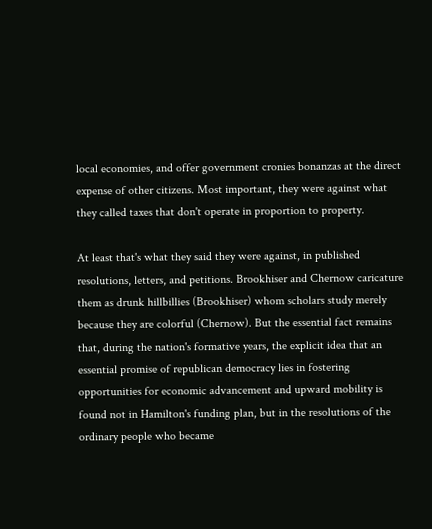local economies, and offer government cronies bonanzas at the direct expense of other citizens. Most important, they were against what they called taxes that don't operate in proportion to property.

At least that's what they said they were against, in published resolutions, letters, and petitions. Brookhiser and Chernow caricature them as drunk hillbillies (Brookhiser) whom scholars study merely because they are colorful (Chernow). But the essential fact remains that, during the nation's formative years, the explicit idea that an essential promise of republican democracy lies in fostering opportunities for economic advancement and upward mobility is found not in Hamilton's funding plan, but in the resolutions of the ordinary people who became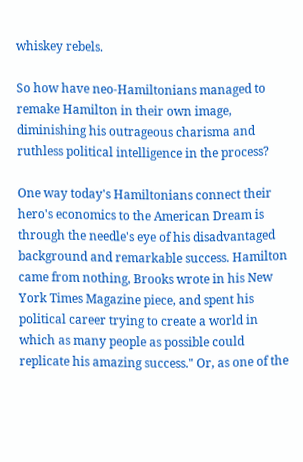whiskey rebels.

So how have neo-Hamiltonians managed to remake Hamilton in their own image, diminishing his outrageous charisma and ruthless political intelligence in the process?

One way today's Hamiltonians connect their hero's economics to the American Dream is through the needle's eye of his disadvantaged background and remarkable success. Hamilton came from nothing, Brooks wrote in his New York Times Magazine piece, and spent his political career trying to create a world in which as many people as possible could replicate his amazing success." Or, as one of the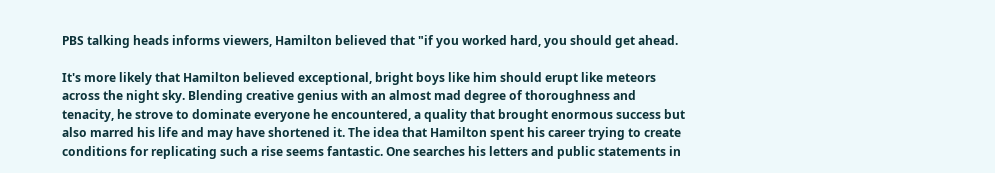PBS talking heads informs viewers, Hamilton believed that "if you worked hard, you should get ahead.

It's more likely that Hamilton believed exceptional, bright boys like him should erupt like meteors across the night sky. Blending creative genius with an almost mad degree of thoroughness and tenacity, he strove to dominate everyone he encountered, a quality that brought enormous success but also marred his life and may have shortened it. The idea that Hamilton spent his career trying to create conditions for replicating such a rise seems fantastic. One searches his letters and public statements in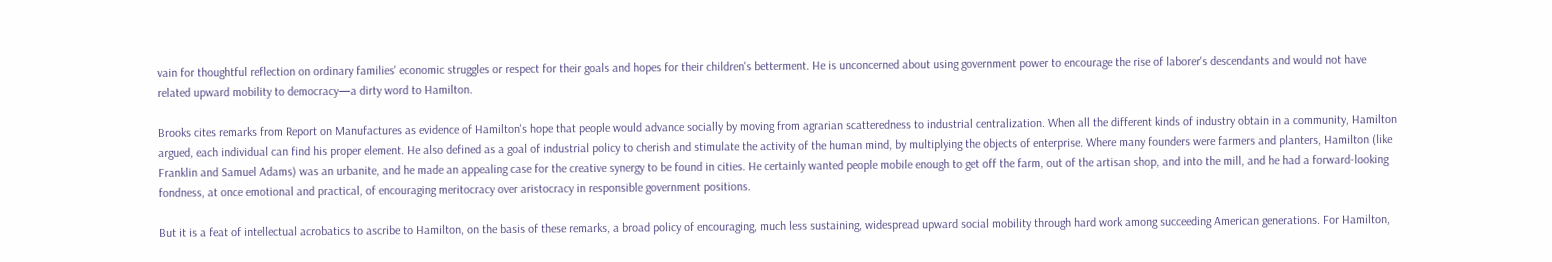vain for thoughtful reflection on ordinary families' economic struggles or respect for their goals and hopes for their children's betterment. He is unconcerned about using government power to encourage the rise of laborer's descendants and would not have related upward mobility to democracy—a dirty word to Hamilton.

Brooks cites remarks from Report on Manufactures as evidence of Hamilton's hope that people would advance socially by moving from agrarian scatteredness to industrial centralization. When all the different kinds of industry obtain in a community, Hamilton argued, each individual can find his proper element. He also defined as a goal of industrial policy to cherish and stimulate the activity of the human mind, by multiplying the objects of enterprise. Where many founders were farmers and planters, Hamilton (like Franklin and Samuel Adams) was an urbanite, and he made an appealing case for the creative synergy to be found in cities. He certainly wanted people mobile enough to get off the farm, out of the artisan shop, and into the mill, and he had a forward-looking fondness, at once emotional and practical, of encouraging meritocracy over aristocracy in responsible government positions.

But it is a feat of intellectual acrobatics to ascribe to Hamilton, on the basis of these remarks, a broad policy of encouraging, much less sustaining, widespread upward social mobility through hard work among succeeding American generations. For Hamilton,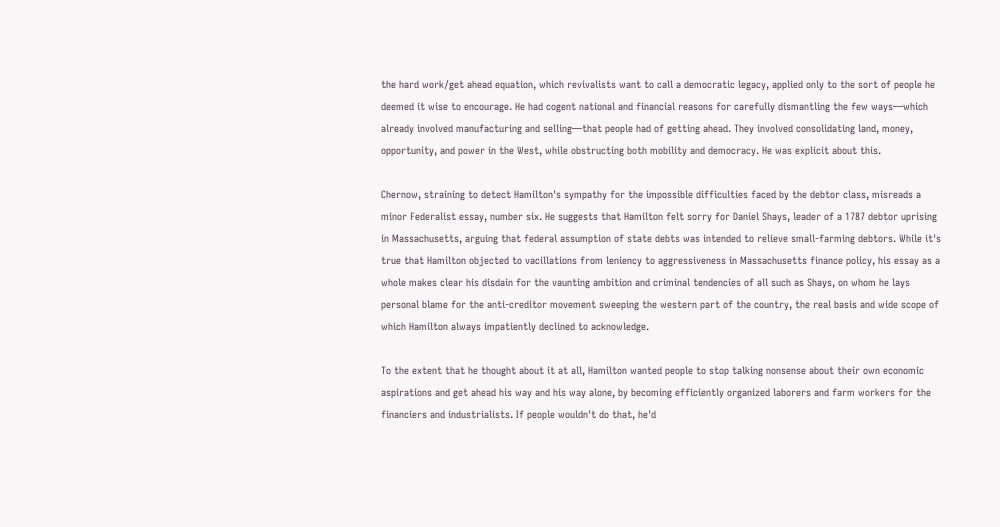the hard work/get ahead equation, which revivalists want to call a democratic legacy, applied only to the sort of people he deemed it wise to encourage. He had cogent national and financial reasons for carefully dismantling the few ways—which already involved manufacturing and selling—that people had of getting ahead. They involved consolidating land, money, opportunity, and power in the West, while obstructing both mobility and democracy. He was explicit about this.

Chernow, straining to detect Hamilton's sympathy for the impossible difficulties faced by the debtor class, misreads a minor Federalist essay, number six. He suggests that Hamilton felt sorry for Daniel Shays, leader of a 1787 debtor uprising in Massachusetts, arguing that federal assumption of state debts was intended to relieve small-farming debtors. While it's true that Hamilton objected to vacillations from leniency to aggressiveness in Massachusetts finance policy, his essay as a whole makes clear his disdain for the vaunting ambition and criminal tendencies of all such as Shays, on whom he lays personal blame for the anti-creditor movement sweeping the western part of the country, the real basis and wide scope of which Hamilton always impatiently declined to acknowledge.

To the extent that he thought about it at all, Hamilton wanted people to stop talking nonsense about their own economic aspirations and get ahead his way and his way alone, by becoming efficiently organized laborers and farm workers for the financiers and industrialists. If people wouldn't do that, he'd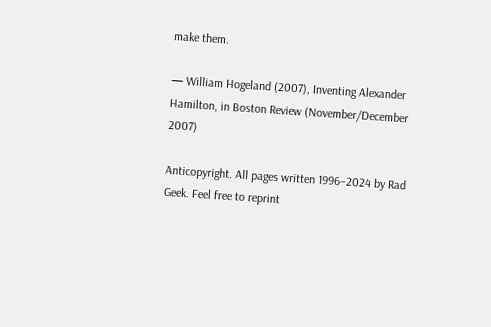make them.

— William Hogeland (2007), Inventing Alexander Hamilton, in Boston Review (November/December 2007)

Anticopyright. All pages written 1996–2024 by Rad Geek. Feel free to reprint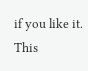if you like it. This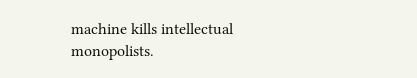machine kills intellectual monopolists.